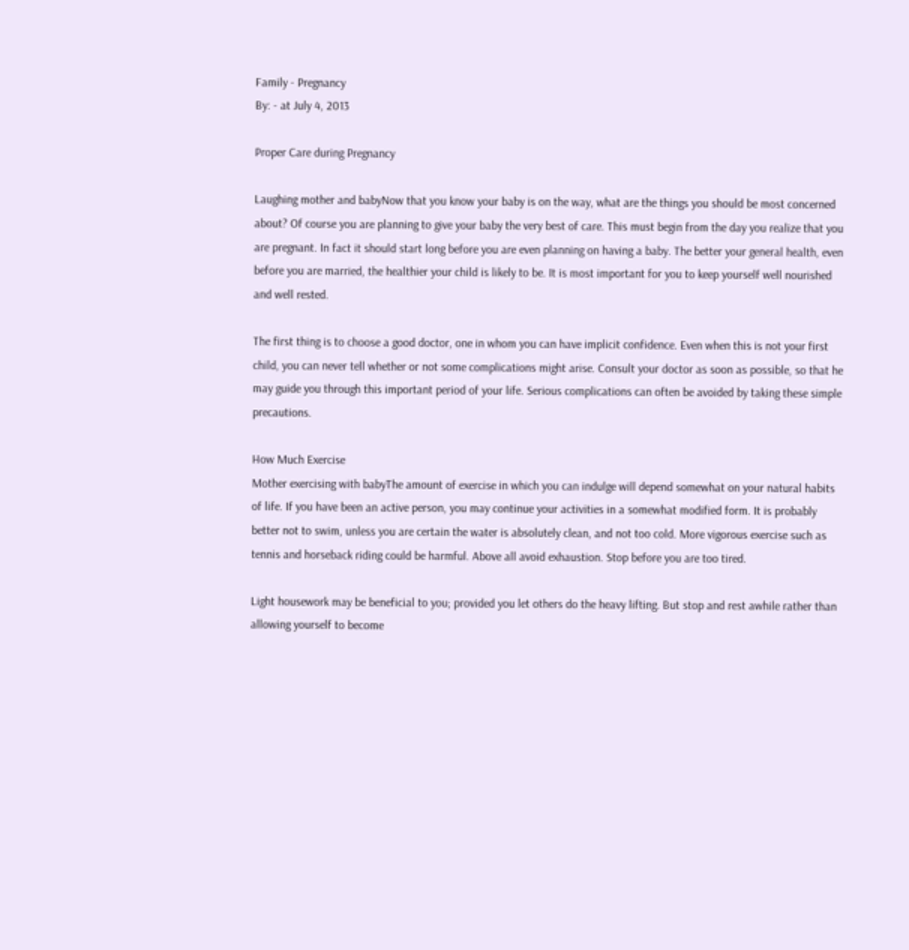Family - Pregnancy
By: - at July 4, 2013

Proper Care during Pregnancy

Laughing mother and babyNow that you know your baby is on the way, what are the things you should be most concerned about? Of course you are planning to give your baby the very best of care. This must begin from the day you realize that you are pregnant. In fact it should start long before you are even planning on having a baby. The better your general health, even before you are married, the healthier your child is likely to be. It is most important for you to keep yourself well nourished and well rested.

The first thing is to choose a good doctor, one in whom you can have implicit confidence. Even when this is not your first child, you can never tell whether or not some complications might arise. Consult your doctor as soon as possible, so that he may guide you through this important period of your life. Serious complications can often be avoided by taking these simple precautions.

How Much Exercise
Mother exercising with babyThe amount of exercise in which you can indulge will depend somewhat on your natural habits of life. If you have been an active person, you may continue your activities in a somewhat modified form. It is probably better not to swim, unless you are certain the water is absolutely clean, and not too cold. More vigorous exercise such as tennis and horseback riding could be harmful. Above all avoid exhaustion. Stop before you are too tired.

Light housework may be beneficial to you; provided you let others do the heavy lifting. But stop and rest awhile rather than allowing yourself to become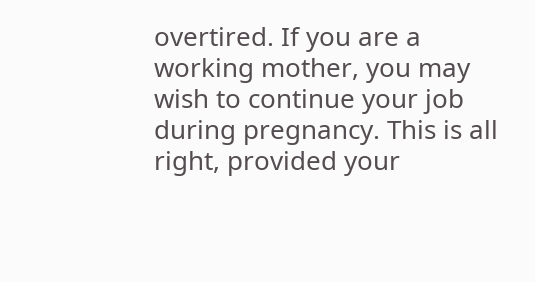overtired. If you are a working mother, you may wish to continue your job during pregnancy. This is all right, provided your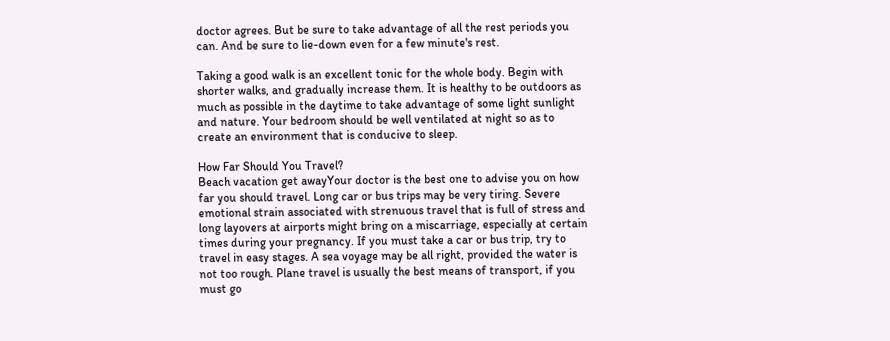doctor agrees. But be sure to take advantage of all the rest periods you can. And be sure to lie-down even for a few minute's rest.

Taking a good walk is an excellent tonic for the whole body. Begin with shorter walks, and gradually increase them. It is healthy to be outdoors as much as possible in the daytime to take advantage of some light sunlight and nature. Your bedroom should be well ventilated at night so as to create an environment that is conducive to sleep.

How Far Should You Travel?
Beach vacation get awayYour doctor is the best one to advise you on how far you should travel. Long car or bus trips may be very tiring. Severe emotional strain associated with strenuous travel that is full of stress and long layovers at airports might bring on a miscarriage, especially at certain times during your pregnancy. If you must take a car or bus trip, try to travel in easy stages. A sea voyage may be all right, provided the water is not too rough. Plane travel is usually the best means of transport, if you must go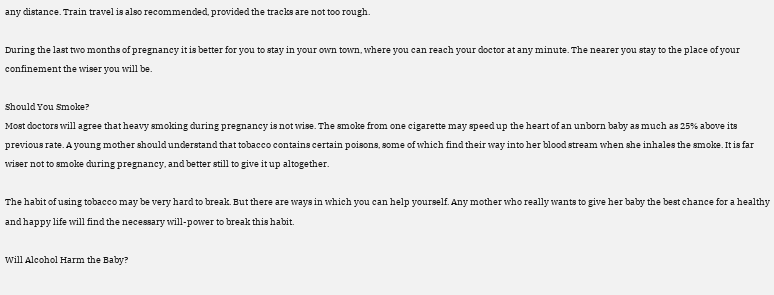any distance. Train travel is also recommended, provided the tracks are not too rough.

During the last two months of pregnancy it is better for you to stay in your own town, where you can reach your doctor at any minute. The nearer you stay to the place of your confinement the wiser you will be.

Should You Smoke?
Most doctors will agree that heavy smoking during pregnancy is not wise. The smoke from one cigarette may speed up the heart of an unborn baby as much as 25% above its previous rate. A young mother should understand that tobacco contains certain poisons, some of which find their way into her blood stream when she inhales the smoke. It is far wiser not to smoke during pregnancy, and better still to give it up altogether.

The habit of using tobacco may be very hard to break. But there are ways in which you can help yourself. Any mother who really wants to give her baby the best chance for a healthy and happy life will find the necessary will-power to break this habit.

Will Alcohol Harm the Baby?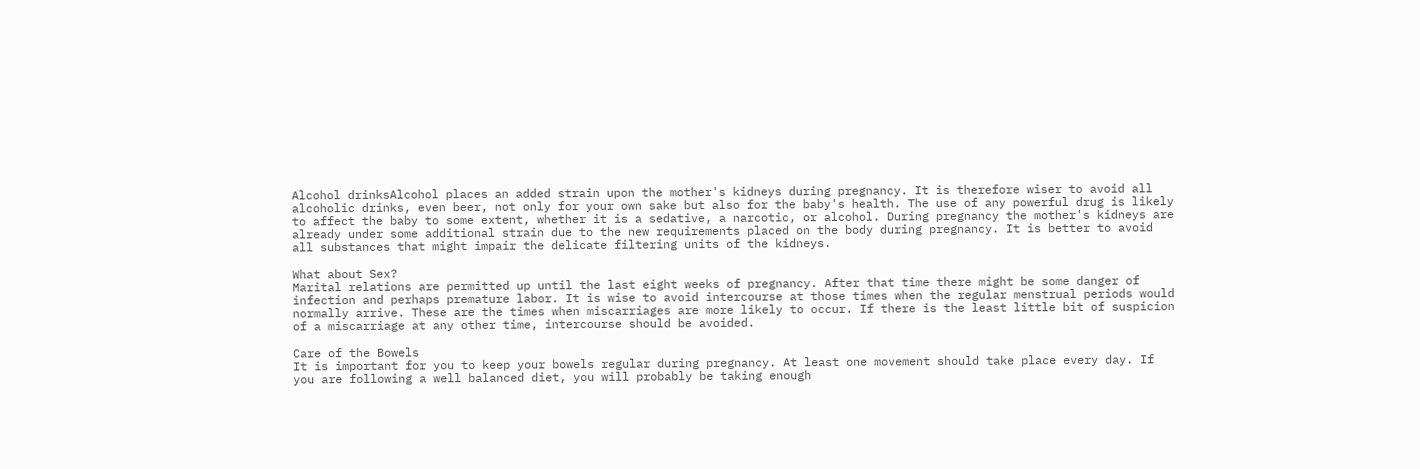Alcohol drinksAlcohol places an added strain upon the mother's kidneys during pregnancy. It is therefore wiser to avoid all alcoholic drinks, even beer, not only for your own sake but also for the baby's health. The use of any powerful drug is likely to affect the baby to some extent, whether it is a sedative, a narcotic, or alcohol. During pregnancy the mother's kidneys are already under some additional strain due to the new requirements placed on the body during pregnancy. It is better to avoid all substances that might impair the delicate filtering units of the kidneys.

What about Sex?
Marital relations are permitted up until the last eight weeks of pregnancy. After that time there might be some danger of infection and perhaps premature labor. It is wise to avoid intercourse at those times when the regular menstrual periods would normally arrive. These are the times when miscarriages are more likely to occur. If there is the least little bit of suspicion of a miscarriage at any other time, intercourse should be avoided.

Care of the Bowels
It is important for you to keep your bowels regular during pregnancy. At least one movement should take place every day. If you are following a well balanced diet, you will probably be taking enough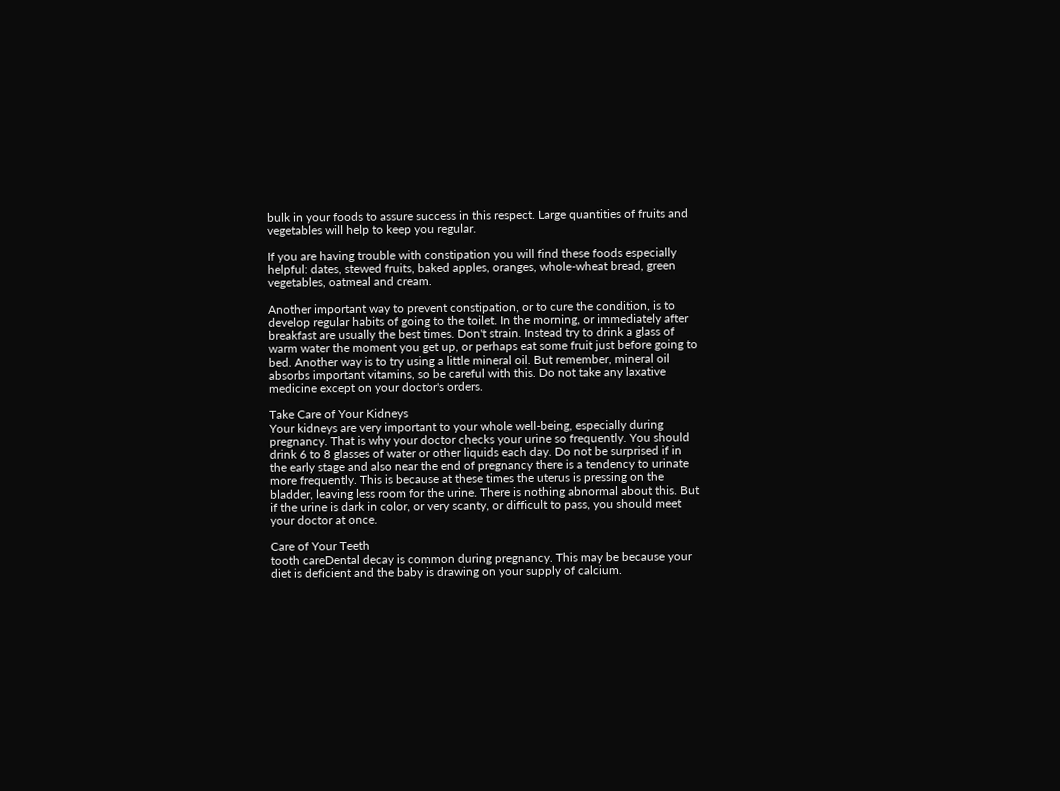bulk in your foods to assure success in this respect. Large quantities of fruits and vegetables will help to keep you regular.

If you are having trouble with constipation you will find these foods especially helpful: dates, stewed fruits, baked apples, oranges, whole-wheat bread, green vegetables, oatmeal and cream.

Another important way to prevent constipation, or to cure the condition, is to develop regular habits of going to the toilet. In the morning, or immediately after breakfast are usually the best times. Don't strain. Instead try to drink a glass of warm water the moment you get up, or perhaps eat some fruit just before going to bed. Another way is to try using a little mineral oil. But remember, mineral oil absorbs important vitamins, so be careful with this. Do not take any laxative medicine except on your doctor's orders.

Take Care of Your Kidneys
Your kidneys are very important to your whole well-being, especially during pregnancy. That is why your doctor checks your urine so frequently. You should drink 6 to 8 glasses of water or other liquids each day. Do not be surprised if in the early stage and also near the end of pregnancy there is a tendency to urinate more frequently. This is because at these times the uterus is pressing on the bladder, leaving less room for the urine. There is nothing abnormal about this. But if the urine is dark in color, or very scanty, or difficult to pass, you should meet your doctor at once.

Care of Your Teeth
tooth careDental decay is common during pregnancy. This may be because your diet is deficient and the baby is drawing on your supply of calcium.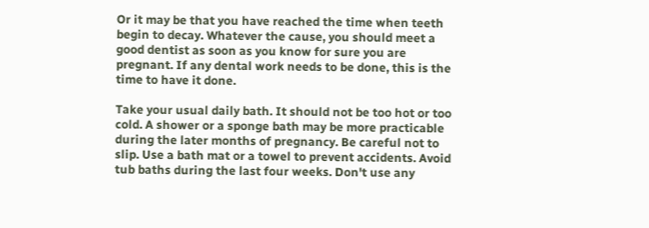Or it may be that you have reached the time when teeth begin to decay. Whatever the cause, you should meet a good dentist as soon as you know for sure you are pregnant. If any dental work needs to be done, this is the time to have it done.

Take your usual daily bath. It should not be too hot or too cold. A shower or a sponge bath may be more practicable during the later months of pregnancy. Be careful not to slip. Use a bath mat or a towel to prevent accidents. Avoid tub baths during the last four weeks. Don't use any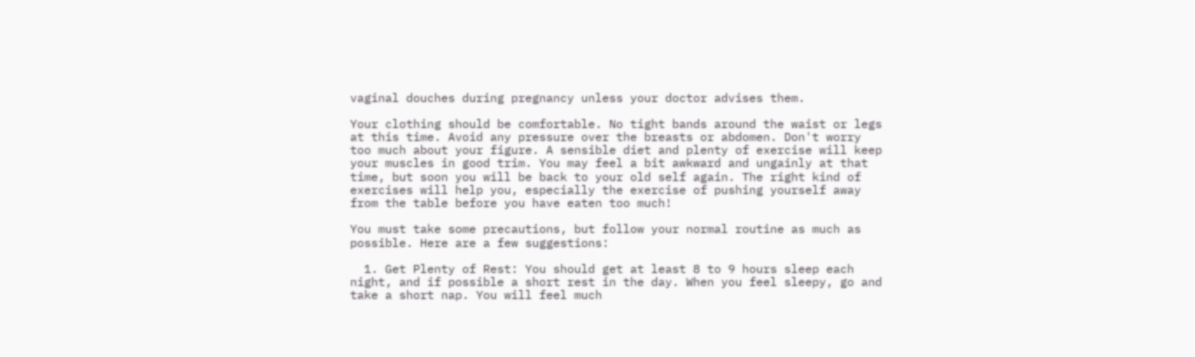vaginal douches during pregnancy unless your doctor advises them.

Your clothing should be comfortable. No tight bands around the waist or legs at this time. Avoid any pressure over the breasts or abdomen. Don't worry too much about your figure. A sensible diet and plenty of exercise will keep your muscles in good trim. You may feel a bit awkward and ungainly at that time, but soon you will be back to your old self again. The right kind of exercises will help you, especially the exercise of pushing yourself away from the table before you have eaten too much!

You must take some precautions, but follow your normal routine as much as possible. Here are a few suggestions:

  1. Get Plenty of Rest: You should get at least 8 to 9 hours sleep each night, and if possible a short rest in the day. When you feel sleepy, go and take a short nap. You will feel much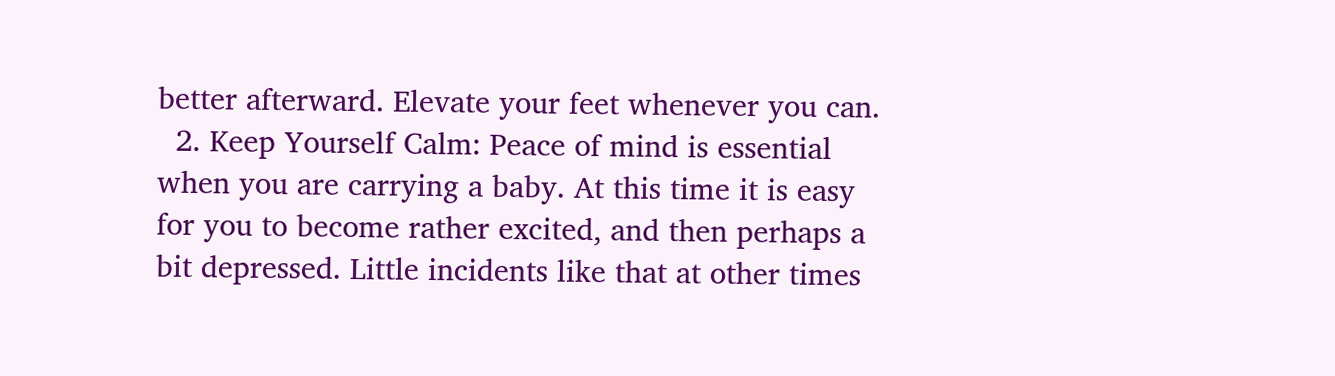better afterward. Elevate your feet whenever you can.
  2. Keep Yourself Calm: Peace of mind is essential when you are carrying a baby. At this time it is easy for you to become rather excited, and then perhaps a bit depressed. Little incidents like that at other times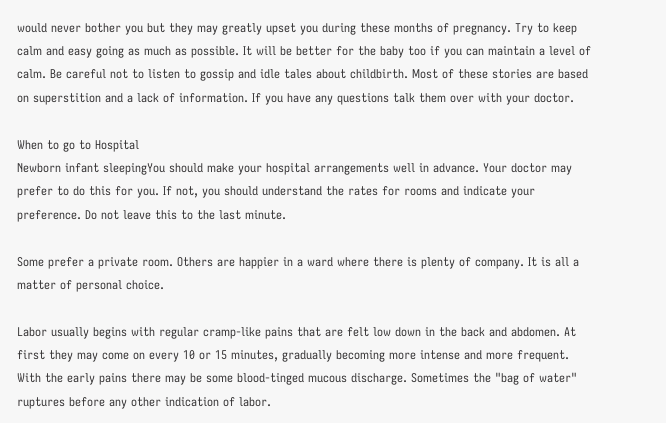would never bother you but they may greatly upset you during these months of pregnancy. Try to keep calm and easy going as much as possible. It will be better for the baby too if you can maintain a level of calm. Be careful not to listen to gossip and idle tales about childbirth. Most of these stories are based on superstition and a lack of information. If you have any questions talk them over with your doctor.

When to go to Hospital
Newborn infant sleepingYou should make your hospital arrangements well in advance. Your doctor may prefer to do this for you. If not, you should understand the rates for rooms and indicate your preference. Do not leave this to the last minute.

Some prefer a private room. Others are happier in a ward where there is plenty of company. It is all a matter of personal choice.

Labor usually begins with regular cramp-like pains that are felt low down in the back and abdomen. At first they may come on every 10 or 15 minutes, gradually becoming more intense and more frequent. With the early pains there may be some blood-tinged mucous discharge. Sometimes the "bag of water" ruptures before any other indication of labor.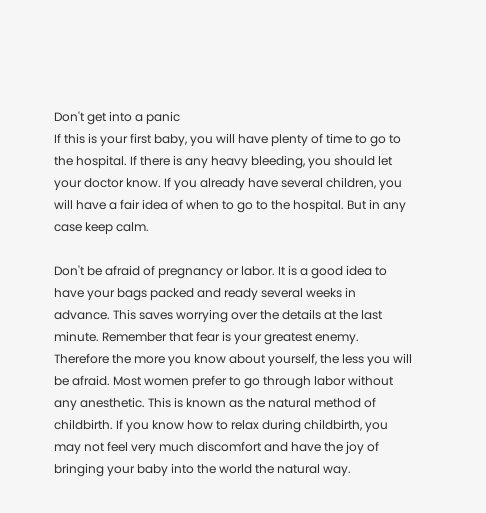Don't get into a panic
If this is your first baby, you will have plenty of time to go to the hospital. If there is any heavy bleeding, you should let your doctor know. If you already have several children, you will have a fair idea of when to go to the hospital. But in any case keep calm.

Don't be afraid of pregnancy or labor. It is a good idea to have your bags packed and ready several weeks in advance. This saves worrying over the details at the last minute. Remember that fear is your greatest enemy. Therefore the more you know about yourself, the less you will be afraid. Most women prefer to go through labor without any anesthetic. This is known as the natural method of childbirth. If you know how to relax during childbirth, you may not feel very much discomfort and have the joy of bringing your baby into the world the natural way.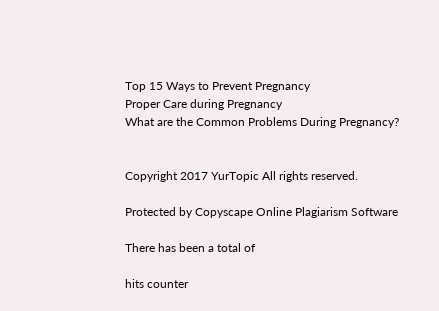Top 15 Ways to Prevent Pregnancy
Proper Care during Pregnancy
What are the Common Problems During Pregnancy?


Copyright 2017 YurTopic All rights reserved.

Protected by Copyscape Online Plagiarism Software

There has been a total of

hits counter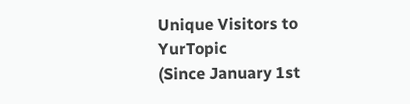Unique Visitors to YurTopic
(Since January 1st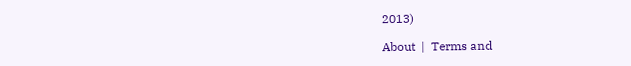2013)

About  |  Terms and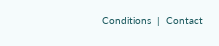Conditions  |  Contact